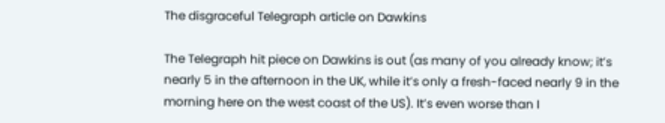The disgraceful Telegraph article on Dawkins

The Telegraph hit piece on Dawkins is out (as many of you already know; it’s nearly 5 in the afternoon in the UK, while it’s only a fresh-faced nearly 9 in the morning here on the west coast of the US). It’s even worse than I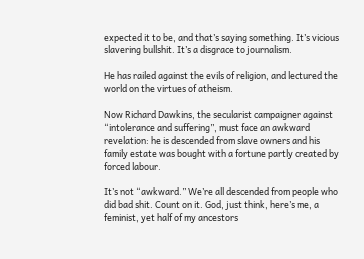expected it to be, and that’s saying something. It’s vicious slavering bullshit. It’s a disgrace to journalism.

He has railed against the evils of religion, and lectured the world on the virtues of atheism.

Now Richard Dawkins, the secularist campaigner against “intolerance and suffering”, must face an awkward revelation: he is descended from slave owners and his family estate was bought with a fortune partly created by forced labour.

It’s not “awkward.” We’re all descended from people who did bad shit. Count on it. God, just think, here’s me, a feminist, yet half of my ancestors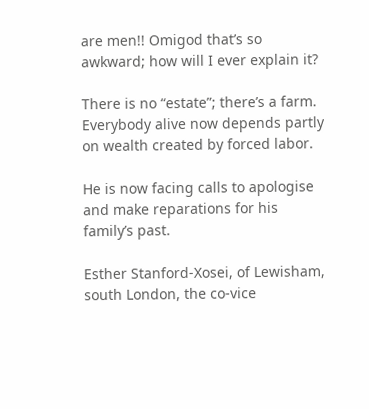are men!! Omigod that’s so awkward; how will I ever explain it?

There is no “estate”; there’s a farm. Everybody alive now depends partly on wealth created by forced labor.

He is now facing calls to apologise and make reparations for his family’s past.

Esther Stanford-Xosei, of Lewisham, south London, the co-vice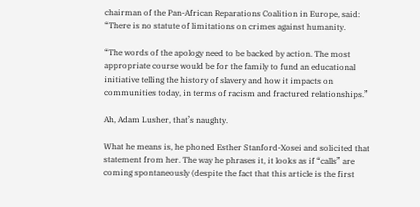chairman of the Pan-African Reparations Coalition in Europe, said: “There is no statute of limitations on crimes against humanity.

“The words of the apology need to be backed by action. The most appropriate course would be for the family to fund an educational initiative telling the history of slavery and how it impacts on communities today, in terms of racism and fractured relationships.”

Ah, Adam Lusher, that’s naughty.

What he means is, he phoned Esther Stanford-Xosei and solicited that statement from her. The way he phrases it, it looks as if “calls” are coming spontaneously (despite the fact that this article is the first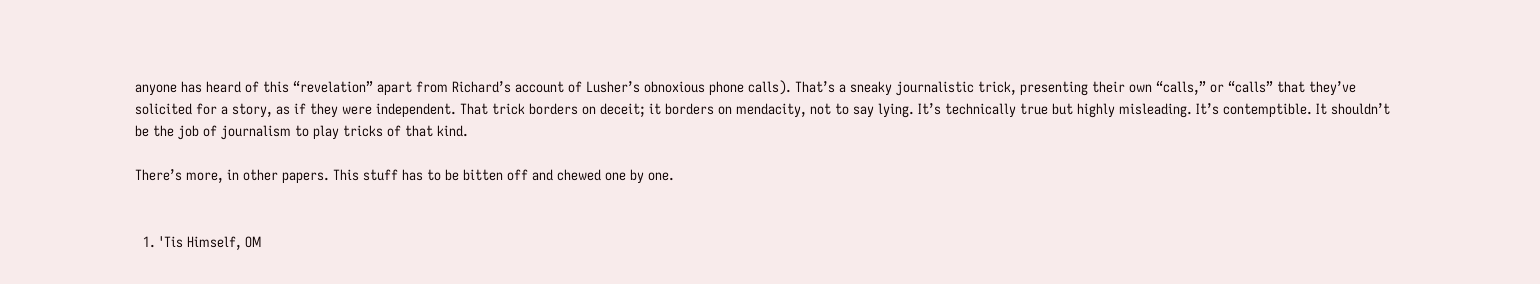anyone has heard of this “revelation” apart from Richard’s account of Lusher’s obnoxious phone calls). That’s a sneaky journalistic trick, presenting their own “calls,” or “calls” that they’ve solicited for a story, as if they were independent. That trick borders on deceit; it borders on mendacity, not to say lying. It’s technically true but highly misleading. It’s contemptible. It shouldn’t be the job of journalism to play tricks of that kind.

There’s more, in other papers. This stuff has to be bitten off and chewed one by one.


  1. 'Tis Himself, OM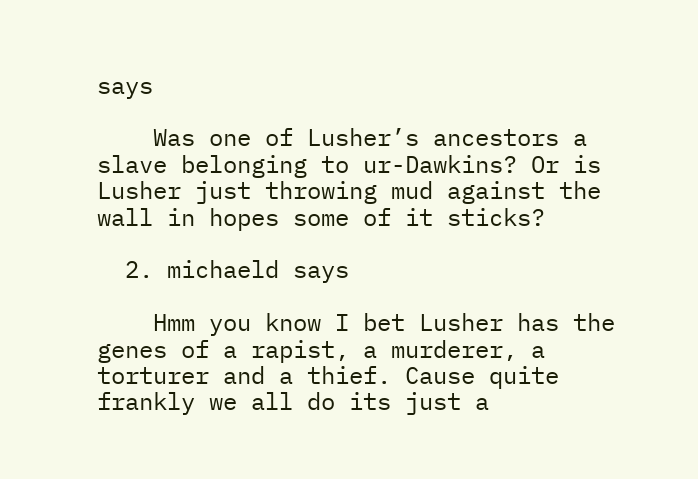says

    Was one of Lusher’s ancestors a slave belonging to ur-Dawkins? Or is Lusher just throwing mud against the wall in hopes some of it sticks?

  2. michaeld says

    Hmm you know I bet Lusher has the genes of a rapist, a murderer, a torturer and a thief. Cause quite frankly we all do its just a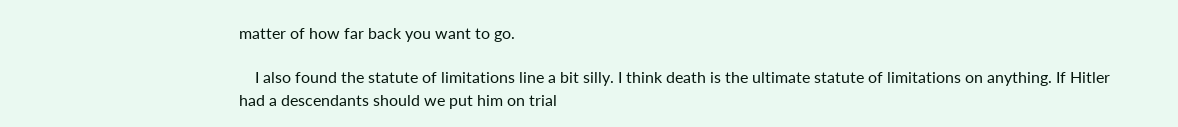matter of how far back you want to go.

    I also found the statute of limitations line a bit silly. I think death is the ultimate statute of limitations on anything. If Hitler had a descendants should we put him on trial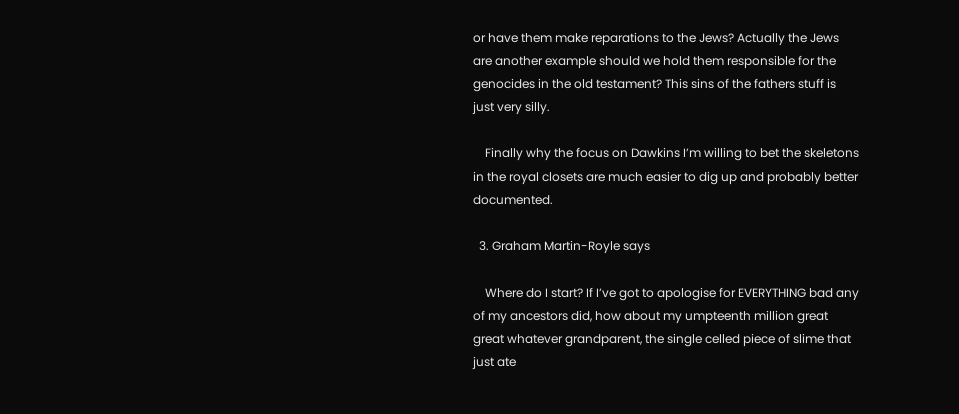or have them make reparations to the Jews? Actually the Jews are another example should we hold them responsible for the genocides in the old testament? This sins of the fathers stuff is just very silly.

    Finally why the focus on Dawkins I’m willing to bet the skeletons in the royal closets are much easier to dig up and probably better documented.

  3. Graham Martin-Royle says

    Where do I start? If I’ve got to apologise for EVERYTHING bad any of my ancestors did, how about my umpteenth million great great whatever grandparent, the single celled piece of slime that just ate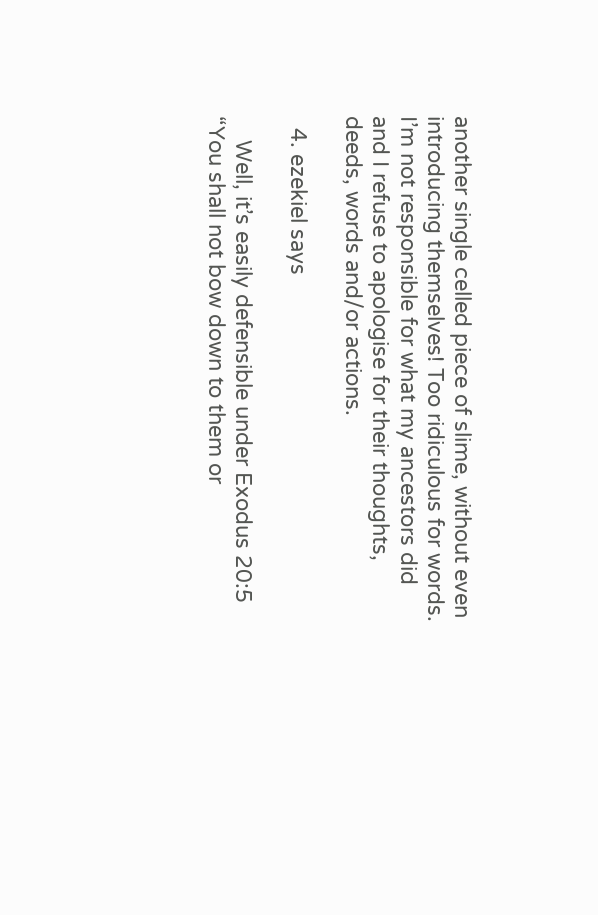another single celled piece of slime, without even introducing themselves! Too ridiculous for words. I’m not responsible for what my ancestors did and I refuse to apologise for their thoughts, deeds, words and/or actions.

  4. ezekiel says

    Well, it’s easily defensible under Exodus 20:5 “You shall not bow down to them or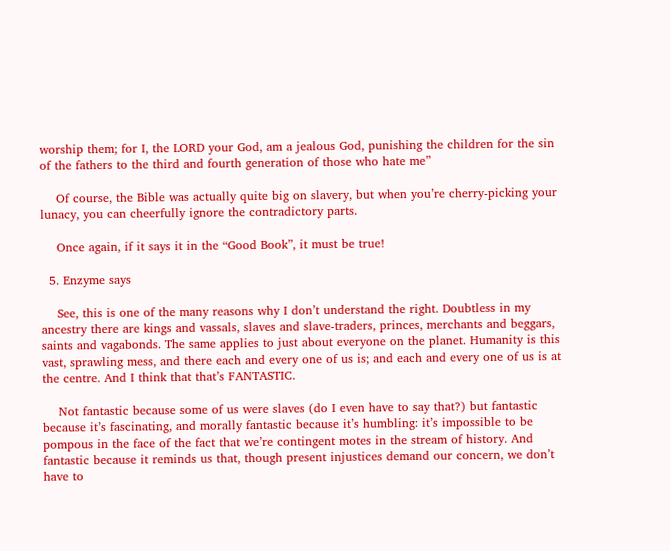worship them; for I, the LORD your God, am a jealous God, punishing the children for the sin of the fathers to the third and fourth generation of those who hate me”

    Of course, the Bible was actually quite big on slavery, but when you’re cherry-picking your lunacy, you can cheerfully ignore the contradictory parts.

    Once again, if it says it in the “Good Book”, it must be true!

  5. Enzyme says

    See, this is one of the many reasons why I don’t understand the right. Doubtless in my ancestry there are kings and vassals, slaves and slave-traders, princes, merchants and beggars, saints and vagabonds. The same applies to just about everyone on the planet. Humanity is this vast, sprawling mess, and there each and every one of us is; and each and every one of us is at the centre. And I think that that’s FANTASTIC.

    Not fantastic because some of us were slaves (do I even have to say that?) but fantastic because it’s fascinating, and morally fantastic because it’s humbling: it’s impossible to be pompous in the face of the fact that we’re contingent motes in the stream of history. And fantastic because it reminds us that, though present injustices demand our concern, we don’t have to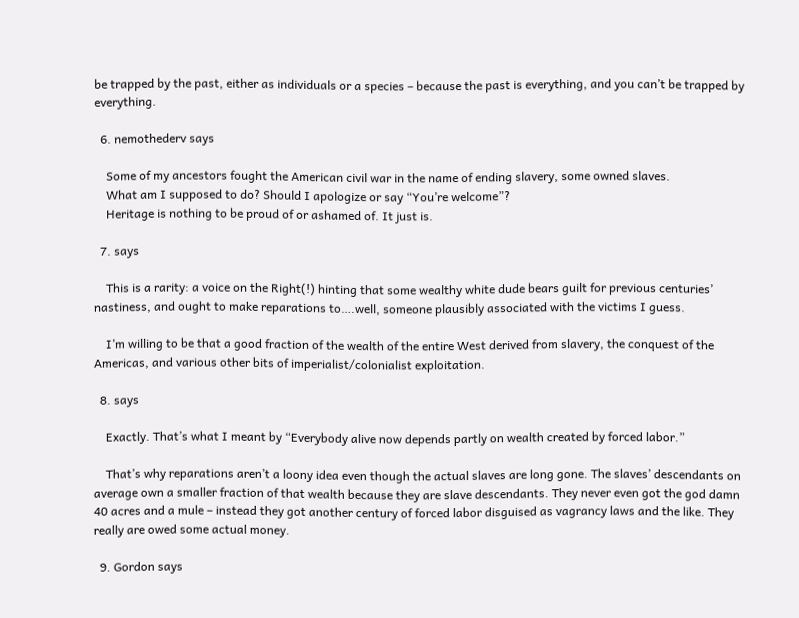be trapped by the past, either as individuals or a species – because the past is everything, and you can’t be trapped by everything.

  6. nemothederv says

    Some of my ancestors fought the American civil war in the name of ending slavery, some owned slaves.
    What am I supposed to do? Should I apologize or say “You’re welcome”?
    Heritage is nothing to be proud of or ashamed of. It just is.

  7. says

    This is a rarity: a voice on the Right(!) hinting that some wealthy white dude bears guilt for previous centuries’ nastiness, and ought to make reparations to….well, someone plausibly associated with the victims I guess.

    I’m willing to be that a good fraction of the wealth of the entire West derived from slavery, the conquest of the Americas, and various other bits of imperialist/colonialist exploitation.

  8. says

    Exactly. That’s what I meant by “Everybody alive now depends partly on wealth created by forced labor.”

    That’s why reparations aren’t a loony idea even though the actual slaves are long gone. The slaves’ descendants on average own a smaller fraction of that wealth because they are slave descendants. They never even got the god damn 40 acres and a mule – instead they got another century of forced labor disguised as vagrancy laws and the like. They really are owed some actual money.

  9. Gordon says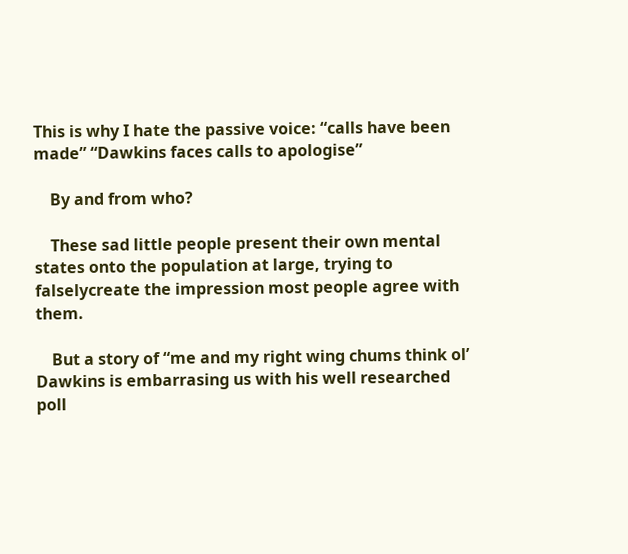This is why I hate the passive voice: “calls have been made” “Dawkins faces calls to apologise”

    By and from who?

    These sad little people present their own mental states onto the population at large, trying to falselycreate the impression most people agree with them.

    But a story of “me and my right wing chums think ol’ Dawkins is embarrasing us with his well researched poll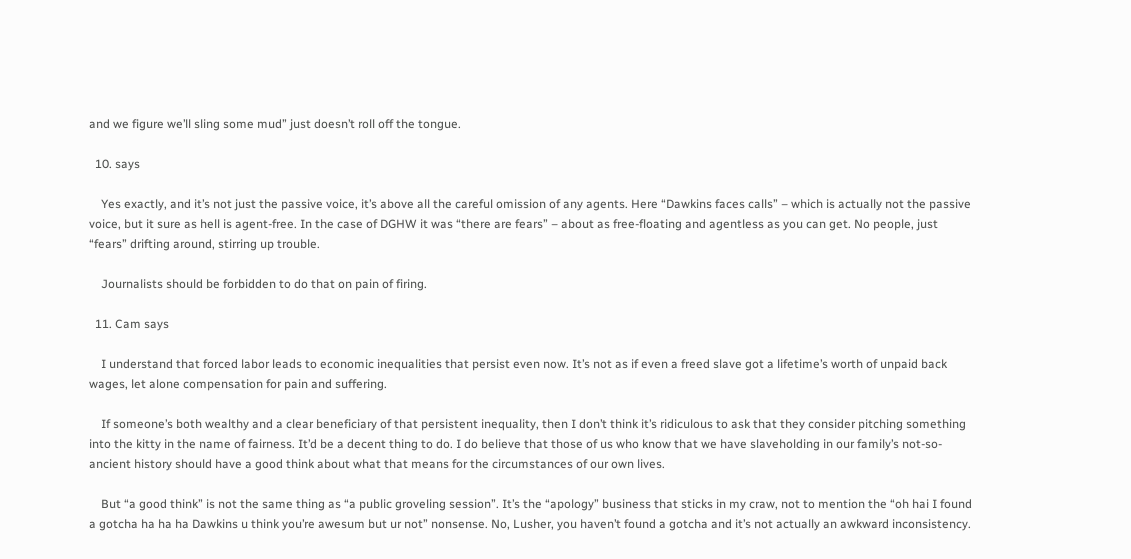and we figure we’ll sling some mud” just doesn’t roll off the tongue.

  10. says

    Yes exactly, and it’s not just the passive voice, it’s above all the careful omission of any agents. Here “Dawkins faces calls” – which is actually not the passive voice, but it sure as hell is agent-free. In the case of DGHW it was “there are fears” – about as free-floating and agentless as you can get. No people, just “fears” drifting around, stirring up trouble.

    Journalists should be forbidden to do that on pain of firing.

  11. Cam says

    I understand that forced labor leads to economic inequalities that persist even now. It’s not as if even a freed slave got a lifetime’s worth of unpaid back wages, let alone compensation for pain and suffering.

    If someone’s both wealthy and a clear beneficiary of that persistent inequality, then I don’t think it’s ridiculous to ask that they consider pitching something into the kitty in the name of fairness. It’d be a decent thing to do. I do believe that those of us who know that we have slaveholding in our family’s not-so-ancient history should have a good think about what that means for the circumstances of our own lives.

    But “a good think” is not the same thing as “a public groveling session”. It’s the “apology” business that sticks in my craw, not to mention the “oh hai I found a gotcha ha ha ha Dawkins u think you’re awesum but ur not” nonsense. No, Lusher, you haven’t found a gotcha and it’s not actually an awkward inconsistency.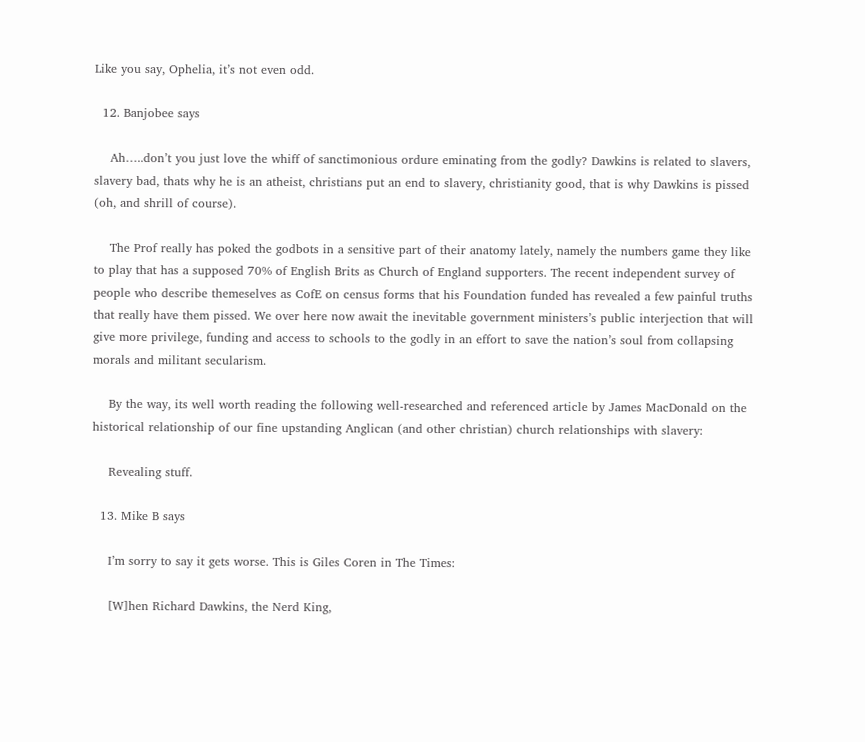Like you say, Ophelia, it’s not even odd.

  12. Banjobee says

    Ah…..don’t you just love the whiff of sanctimonious ordure eminating from the godly? Dawkins is related to slavers, slavery bad, thats why he is an atheist, christians put an end to slavery, christianity good, that is why Dawkins is pissed (oh, and shrill of course).

    The Prof really has poked the godbots in a sensitive part of their anatomy lately, namely the numbers game they like to play that has a supposed 70% of English Brits as Church of England supporters. The recent independent survey of people who describe themeselves as CofE on census forms that his Foundation funded has revealed a few painful truths that really have them pissed. We over here now await the inevitable government ministers’s public interjection that will give more privilege, funding and access to schools to the godly in an effort to save the nation’s soul from collapsing morals and militant secularism.

    By the way, its well worth reading the following well-researched and referenced article by James MacDonald on the historical relationship of our fine upstanding Anglican (and other christian) church relationships with slavery:

    Revealing stuff.

  13. Mike B says

    I’m sorry to say it gets worse. This is Giles Coren in The Times:

    [W]hen Richard Dawkins, the Nerd King,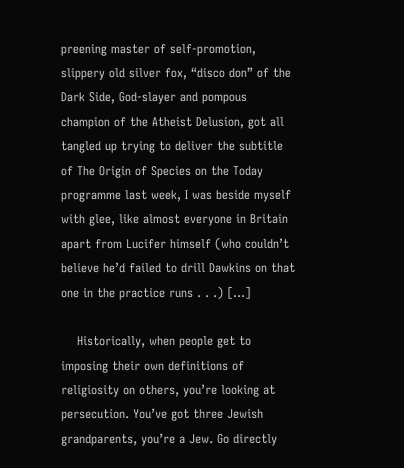preening master of self-promotion, slippery old silver fox, “disco don” of the Dark Side, God-slayer and pompous champion of the Atheist Delusion, got all tangled up trying to deliver the subtitle of The Origin of Species on the Today programme last week, I was beside myself with glee, like almost everyone in Britain apart from Lucifer himself (who couldn’t believe he’d failed to drill Dawkins on that one in the practice runs . . .) […]

    Historically, when people get to imposing their own definitions of religiosity on others, you’re looking at persecution. You’ve got three Jewish grandparents, you’re a Jew. Go directly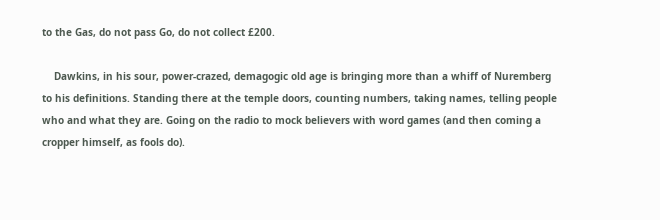to the Gas, do not pass Go, do not collect £200.

    Dawkins, in his sour, power-crazed, demagogic old age is bringing more than a whiff of Nuremberg to his definitions. Standing there at the temple doors, counting numbers, taking names, telling people who and what they are. Going on the radio to mock believers with word games (and then coming a cropper himself, as fools do).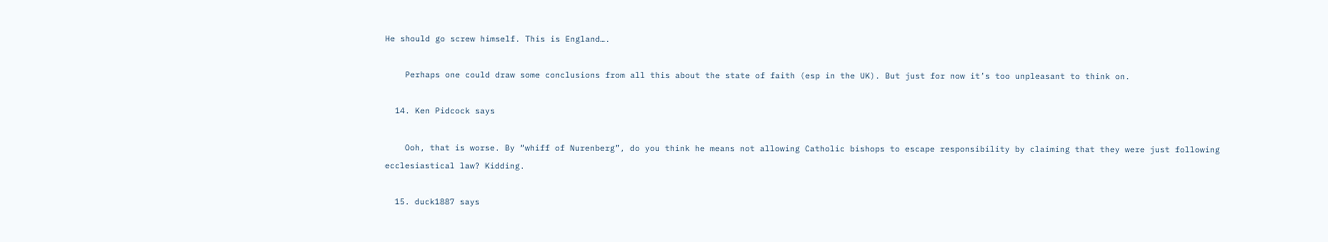He should go screw himself. This is England….

    Perhaps one could draw some conclusions from all this about the state of faith (esp in the UK). But just for now it’s too unpleasant to think on.

  14. Ken Pidcock says

    Ooh, that is worse. By “whiff of Nurenberg”, do you think he means not allowing Catholic bishops to escape responsibility by claiming that they were just following ecclesiastical law? Kidding.

  15. duck1887 says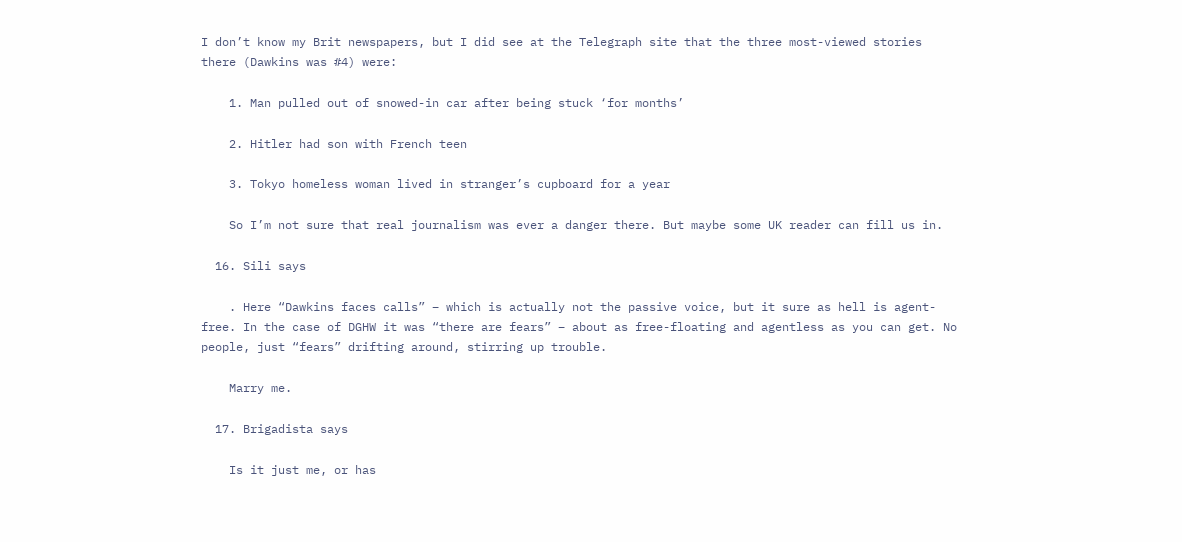I don’t know my Brit newspapers, but I did see at the Telegraph site that the three most-viewed stories there (Dawkins was #4) were:

    1. Man pulled out of snowed-in car after being stuck ‘for months’

    2. Hitler had son with French teen

    3. Tokyo homeless woman lived in stranger’s cupboard for a year

    So I’m not sure that real journalism was ever a danger there. But maybe some UK reader can fill us in.

  16. Sili says

    . Here “Dawkins faces calls” – which is actually not the passive voice, but it sure as hell is agent-free. In the case of DGHW it was “there are fears” – about as free-floating and agentless as you can get. No people, just “fears” drifting around, stirring up trouble.

    Marry me.

  17. Brigadista says

    Is it just me, or has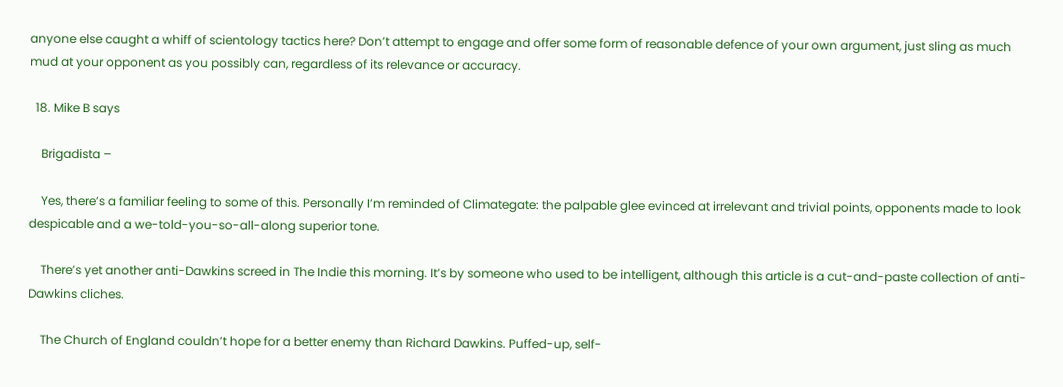anyone else caught a whiff of scientology tactics here? Don’t attempt to engage and offer some form of reasonable defence of your own argument, just sling as much mud at your opponent as you possibly can, regardless of its relevance or accuracy.

  18. Mike B says

    Brigadista –

    Yes, there’s a familiar feeling to some of this. Personally I’m reminded of Climategate: the palpable glee evinced at irrelevant and trivial points, opponents made to look despicable and a we-told-you-so-all-along superior tone.

    There’s yet another anti-Dawkins screed in The Indie this morning. It’s by someone who used to be intelligent, although this article is a cut-and-paste collection of anti-Dawkins cliches.

    The Church of England couldn’t hope for a better enemy than Richard Dawkins. Puffed-up, self-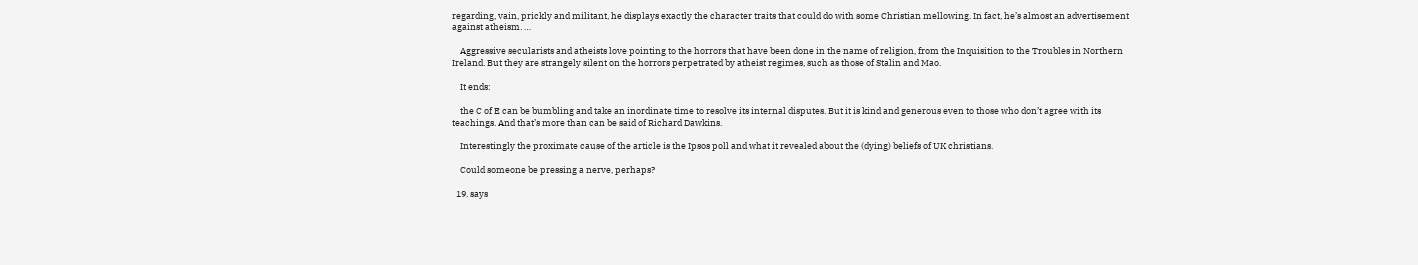regarding, vain, prickly and militant, he displays exactly the character traits that could do with some Christian mellowing. In fact, he’s almost an advertisement against atheism. …

    Aggressive secularists and atheists love pointing to the horrors that have been done in the name of religion, from the Inquisition to the Troubles in Northern Ireland. But they are strangely silent on the horrors perpetrated by atheist regimes, such as those of Stalin and Mao.

    It ends:

    the C of E can be bumbling and take an inordinate time to resolve its internal disputes. But it is kind and generous even to those who don’t agree with its teachings. And that’s more than can be said of Richard Dawkins.

    Interestingly the proximate cause of the article is the Ipsos poll and what it revealed about the (dying) beliefs of UK christians.

    Could someone be pressing a nerve, perhaps?

  19. says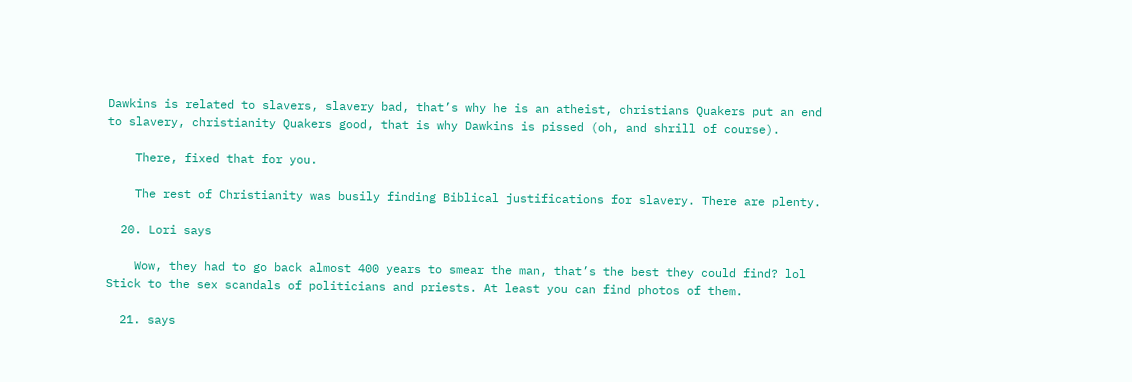Dawkins is related to slavers, slavery bad, that’s why he is an atheist, christians Quakers put an end to slavery, christianity Quakers good, that is why Dawkins is pissed (oh, and shrill of course).

    There, fixed that for you.

    The rest of Christianity was busily finding Biblical justifications for slavery. There are plenty.

  20. Lori says

    Wow, they had to go back almost 400 years to smear the man, that’s the best they could find? lol Stick to the sex scandals of politicians and priests. At least you can find photos of them.

  21. says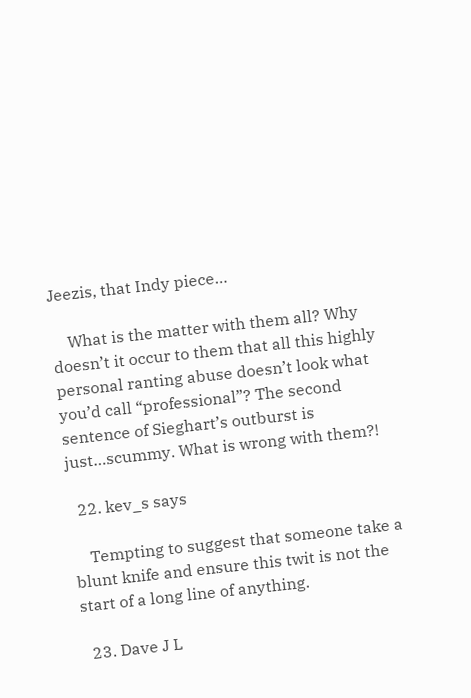Jeezis, that Indy piece…

    What is the matter with them all? Why doesn’t it occur to them that all this highly personal ranting abuse doesn’t look what you’d call “professional”? The second sentence of Sieghart’s outburst is just…scummy. What is wrong with them?!

  22. kev_s says

    Tempting to suggest that someone take a blunt knife and ensure this twit is not the start of a long line of anything.

  23. Dave J L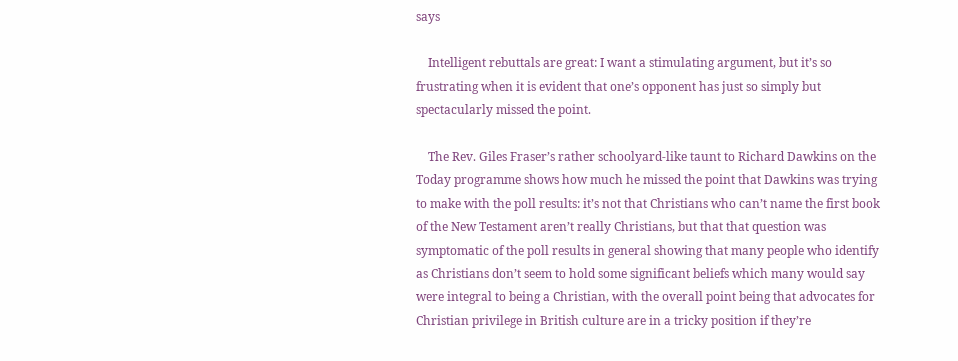says

    Intelligent rebuttals are great: I want a stimulating argument, but it’s so frustrating when it is evident that one’s opponent has just so simply but spectacularly missed the point.

    The Rev. Giles Fraser’s rather schoolyard-like taunt to Richard Dawkins on the Today programme shows how much he missed the point that Dawkins was trying to make with the poll results: it’s not that Christians who can’t name the first book of the New Testament aren’t really Christians, but that that question was symptomatic of the poll results in general showing that many people who identify as Christians don’t seem to hold some significant beliefs which many would say were integral to being a Christian, with the overall point being that advocates for Christian privilege in British culture are in a tricky position if they’re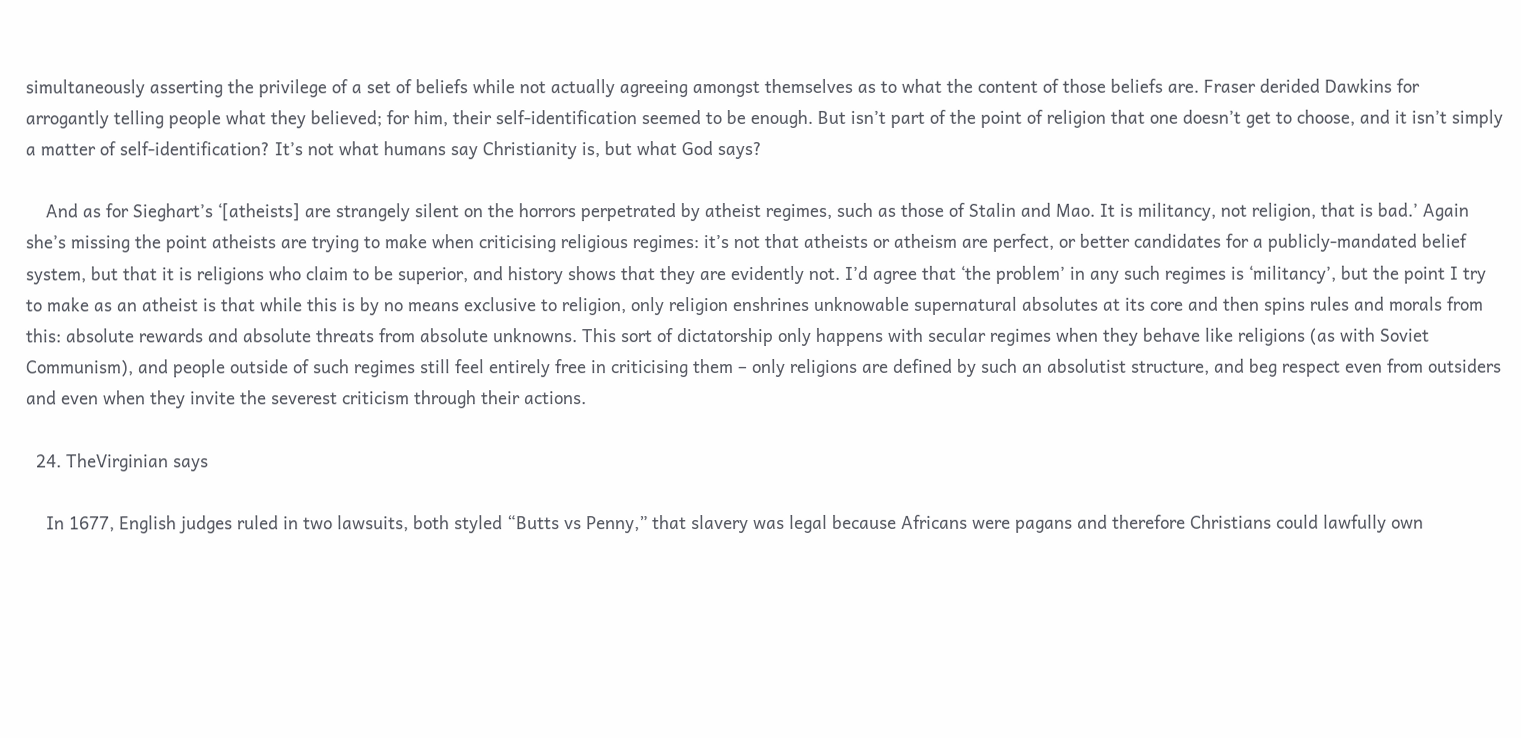simultaneously asserting the privilege of a set of beliefs while not actually agreeing amongst themselves as to what the content of those beliefs are. Fraser derided Dawkins for arrogantly telling people what they believed; for him, their self-identification seemed to be enough. But isn’t part of the point of religion that one doesn’t get to choose, and it isn’t simply a matter of self-identification? It’s not what humans say Christianity is, but what God says?

    And as for Sieghart’s ‘[atheists] are strangely silent on the horrors perpetrated by atheist regimes, such as those of Stalin and Mao. It is militancy, not religion, that is bad.’ Again she’s missing the point atheists are trying to make when criticising religious regimes: it’s not that atheists or atheism are perfect, or better candidates for a publicly-mandated belief system, but that it is religions who claim to be superior, and history shows that they are evidently not. I’d agree that ‘the problem’ in any such regimes is ‘militancy’, but the point I try to make as an atheist is that while this is by no means exclusive to religion, only religion enshrines unknowable supernatural absolutes at its core and then spins rules and morals from this: absolute rewards and absolute threats from absolute unknowns. This sort of dictatorship only happens with secular regimes when they behave like religions (as with Soviet Communism), and people outside of such regimes still feel entirely free in criticising them – only religions are defined by such an absolutist structure, and beg respect even from outsiders and even when they invite the severest criticism through their actions.

  24. TheVirginian says

    In 1677, English judges ruled in two lawsuits, both styled “Butts vs Penny,” that slavery was legal because Africans were pagans and therefore Christians could lawfully own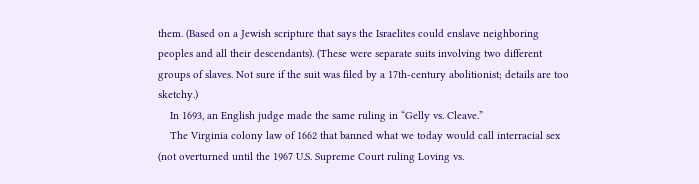them. (Based on a Jewish scripture that says the Israelites could enslave neighboring peoples and all their descendants). (These were separate suits involving two different groups of slaves. Not sure if the suit was filed by a 17th-century abolitionist; details are too sketchy.)
    In 1693, an English judge made the same ruling in “Gelly vs. Cleave.”
    The Virginia colony law of 1662 that banned what we today would call interracial sex (not overturned until the 1967 U.S. Supreme Court ruling Loving vs.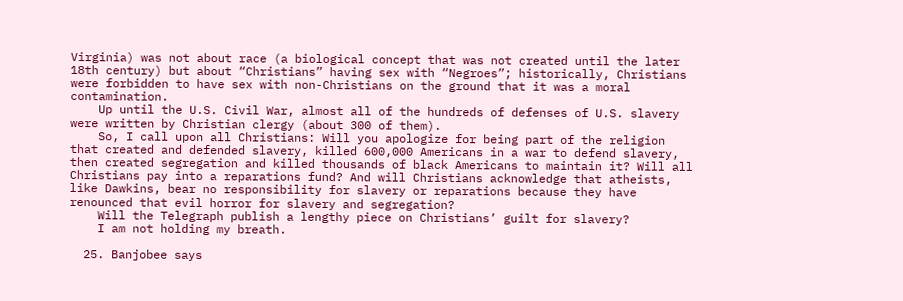Virginia) was not about race (a biological concept that was not created until the later 18th century) but about “Christians” having sex with “Negroes”; historically, Christians were forbidden to have sex with non-Christians on the ground that it was a moral contamination.
    Up until the U.S. Civil War, almost all of the hundreds of defenses of U.S. slavery were written by Christian clergy (about 300 of them).
    So, I call upon all Christians: Will you apologize for being part of the religion that created and defended slavery, killed 600,000 Americans in a war to defend slavery, then created segregation and killed thousands of black Americans to maintain it? Will all Christians pay into a reparations fund? And will Christians acknowledge that atheists, like Dawkins, bear no responsibility for slavery or reparations because they have renounced that evil horror for slavery and segregation?
    Will the Telegraph publish a lengthy piece on Christians’ guilt for slavery?
    I am not holding my breath.

  25. Banjobee says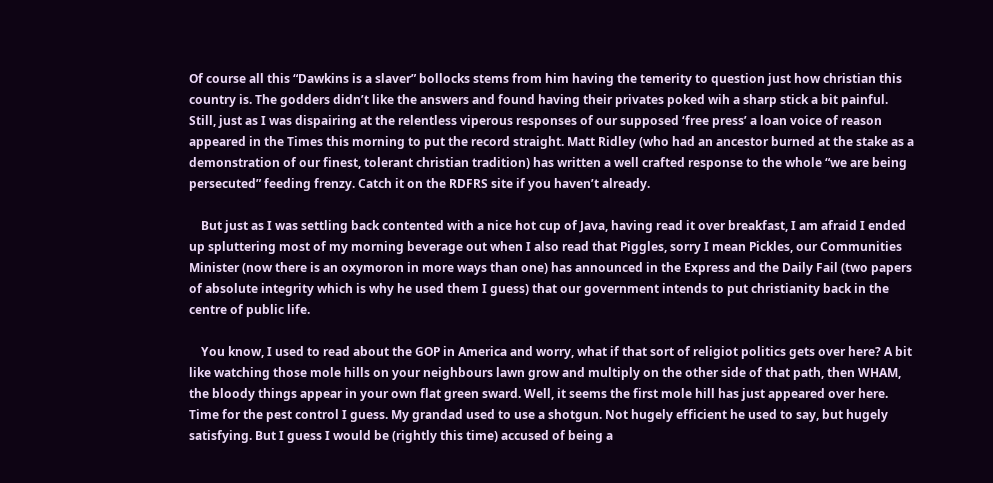Of course all this “Dawkins is a slaver” bollocks stems from him having the temerity to question just how christian this country is. The godders didn’t like the answers and found having their privates poked wih a sharp stick a bit painful. Still, just as I was dispairing at the relentless viperous responses of our supposed ‘free press’ a loan voice of reason appeared in the Times this morning to put the record straight. Matt Ridley (who had an ancestor burned at the stake as a demonstration of our finest, tolerant christian tradition) has written a well crafted response to the whole “we are being persecuted” feeding frenzy. Catch it on the RDFRS site if you haven’t already.

    But just as I was settling back contented with a nice hot cup of Java, having read it over breakfast, I am afraid I ended up spluttering most of my morning beverage out when I also read that Piggles, sorry I mean Pickles, our Communities Minister (now there is an oxymoron in more ways than one) has announced in the Express and the Daily Fail (two papers of absolute integrity which is why he used them I guess) that our government intends to put christianity back in the centre of public life.

    You know, I used to read about the GOP in America and worry, what if that sort of religiot politics gets over here? A bit like watching those mole hills on your neighbours lawn grow and multiply on the other side of that path, then WHAM, the bloody things appear in your own flat green sward. Well, it seems the first mole hill has just appeared over here. Time for the pest control I guess. My grandad used to use a shotgun. Not hugely efficient he used to say, but hugely satisfying. But I guess I would be (rightly this time) accused of being a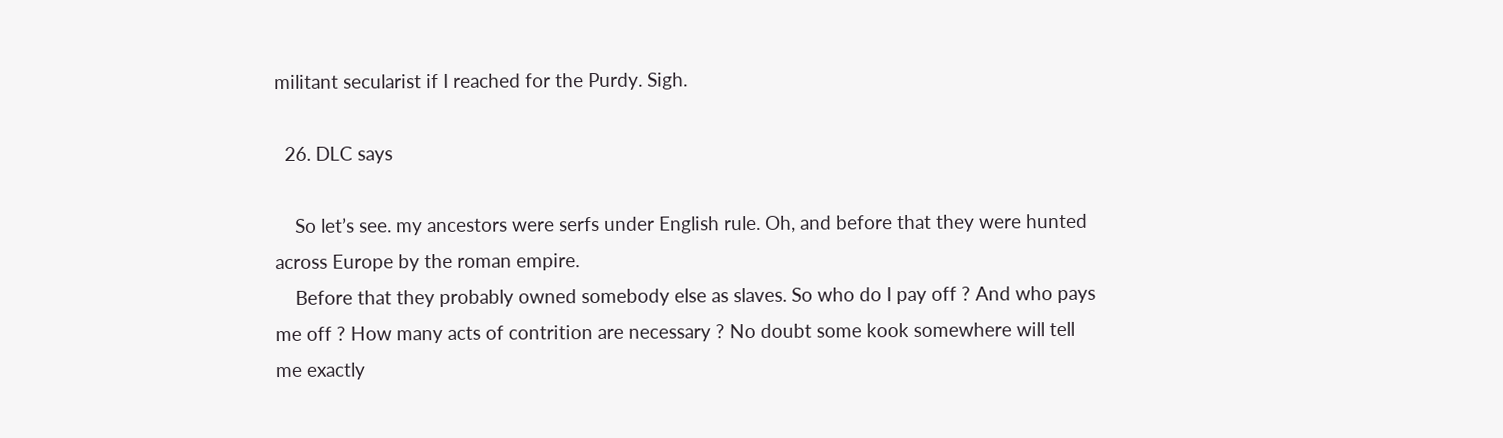militant secularist if I reached for the Purdy. Sigh.

  26. DLC says

    So let’s see. my ancestors were serfs under English rule. Oh, and before that they were hunted across Europe by the roman empire.
    Before that they probably owned somebody else as slaves. So who do I pay off ? And who pays me off ? How many acts of contrition are necessary ? No doubt some kook somewhere will tell me exactly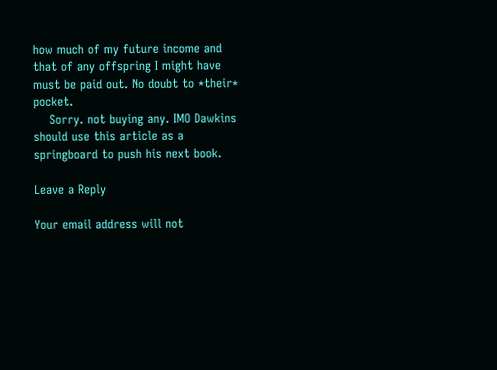how much of my future income and that of any offspring I might have must be paid out. No doubt to *their* pocket.
    Sorry. not buying any. IMO Dawkins should use this article as a springboard to push his next book.

Leave a Reply

Your email address will not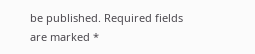be published. Required fields are marked *